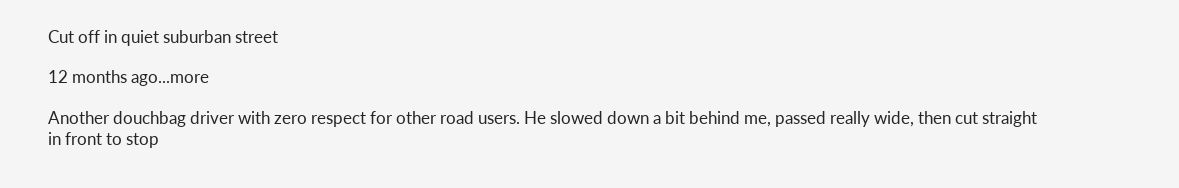Cut off in quiet suburban street

12 months ago...more

Another douchbag driver with zero respect for other road users. He slowed down a bit behind me, passed really wide, then cut straight in front to stop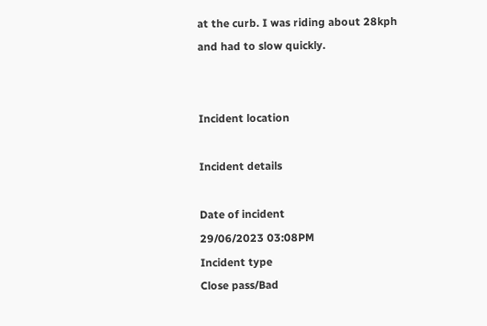at the curb. I was riding about 28kph and had to slow quickly.


Incident location

Incident details

Date of incident
29/06/2023 03:08PM
Incident type
Close pass/Bad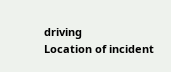driving
Location of incident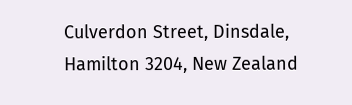Culverdon Street, Dinsdale, Hamilton 3204, New Zealand